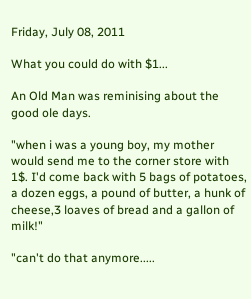Friday, July 08, 2011

What you could do with $1...

An Old Man was reminising about the good ole days.

"when i was a young boy, my mother would send me to the corner store with 1$. I'd come back with 5 bags of potatoes, a dozen eggs, a pound of butter, a hunk of cheese,3 loaves of bread and a gallon of milk!"

"can't do that anymore.....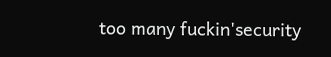too many fuckin'security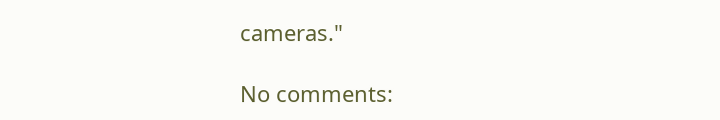cameras."

No comments: